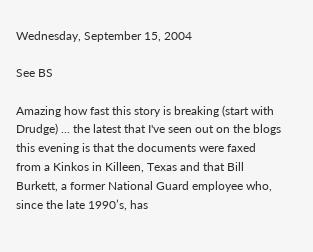Wednesday, September 15, 2004

See BS

Amazing how fast this story is breaking (start with Drudge) ... the latest that I've seen out on the blogs this evening is that the documents were faxed from a Kinkos in Killeen, Texas and that Bill Burkett, a former National Guard employee who, since the late 1990’s, has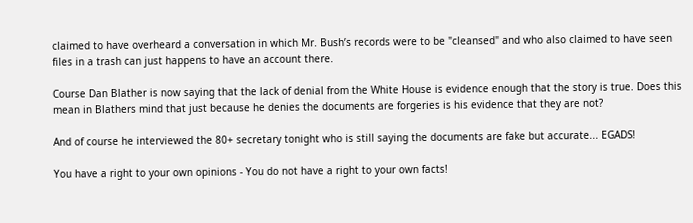claimed to have overheard a conversation in which Mr. Bush’s records were to be "cleansed" and who also claimed to have seen files in a trash can just happens to have an account there.

Course Dan Blather is now saying that the lack of denial from the White House is evidence enough that the story is true. Does this mean in Blathers mind that just because he denies the documents are forgeries is his evidence that they are not?

And of course he interviewed the 80+ secretary tonight who is still saying the documents are fake but accurate... EGADS!

You have a right to your own opinions - You do not have a right to your own facts!